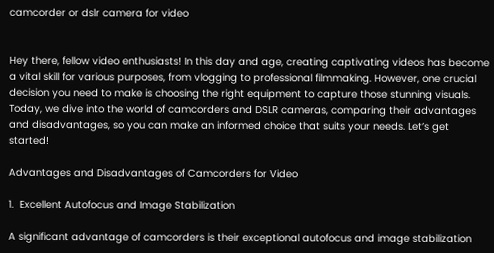camcorder or dslr camera for video


Hey there, fellow video enthusiasts! In this day and age, creating captivating videos has become a vital skill for various purposes, from vlogging to professional filmmaking. However, one crucial decision you need to make is choosing the right equipment to capture those stunning visuals. Today, we dive into the world of camcorders and DSLR cameras, comparing their advantages and disadvantages, so you can make an informed choice that suits your needs. Let’s get started!

Advantages and Disadvantages of Camcorders for Video

1.  Excellent Autofocus and Image Stabilization

A significant advantage of camcorders is their exceptional autofocus and image stabilization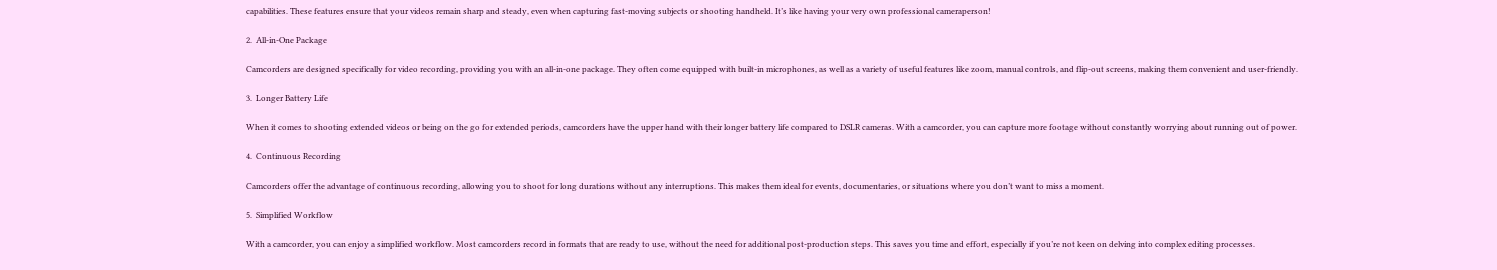capabilities. These features ensure that your videos remain sharp and steady, even when capturing fast-moving subjects or shooting handheld. It’s like having your very own professional cameraperson!

2.  All-in-One Package

Camcorders are designed specifically for video recording, providing you with an all-in-one package. They often come equipped with built-in microphones, as well as a variety of useful features like zoom, manual controls, and flip-out screens, making them convenient and user-friendly.

3.  Longer Battery Life

When it comes to shooting extended videos or being on the go for extended periods, camcorders have the upper hand with their longer battery life compared to DSLR cameras. With a camcorder, you can capture more footage without constantly worrying about running out of power.

4.  Continuous Recording

Camcorders offer the advantage of continuous recording, allowing you to shoot for long durations without any interruptions. This makes them ideal for events, documentaries, or situations where you don’t want to miss a moment.

5.  Simplified Workflow

With a camcorder, you can enjoy a simplified workflow. Most camcorders record in formats that are ready to use, without the need for additional post-production steps. This saves you time and effort, especially if you’re not keen on delving into complex editing processes.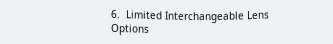6.  Limited Interchangeable Lens Options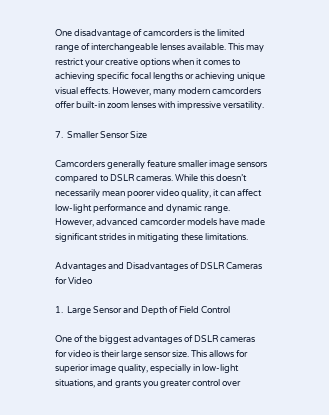One disadvantage of camcorders is the limited range of interchangeable lenses available. This may restrict your creative options when it comes to achieving specific focal lengths or achieving unique visual effects. However, many modern camcorders offer built-in zoom lenses with impressive versatility.

7.  Smaller Sensor Size

Camcorders generally feature smaller image sensors compared to DSLR cameras. While this doesn’t necessarily mean poorer video quality, it can affect low-light performance and dynamic range. However, advanced camcorder models have made significant strides in mitigating these limitations.

Advantages and Disadvantages of DSLR Cameras for Video

1.  Large Sensor and Depth of Field Control

One of the biggest advantages of DSLR cameras for video is their large sensor size. This allows for superior image quality, especially in low-light situations, and grants you greater control over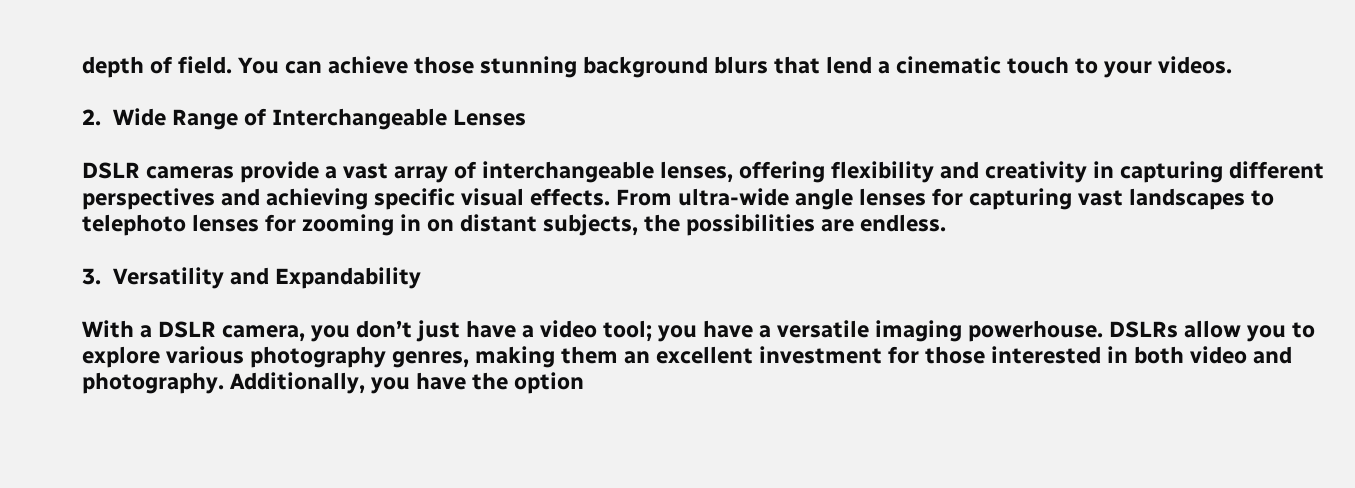depth of field. You can achieve those stunning background blurs that lend a cinematic touch to your videos.

2.  Wide Range of Interchangeable Lenses

DSLR cameras provide a vast array of interchangeable lenses, offering flexibility and creativity in capturing different perspectives and achieving specific visual effects. From ultra-wide angle lenses for capturing vast landscapes to telephoto lenses for zooming in on distant subjects, the possibilities are endless.

3.  Versatility and Expandability

With a DSLR camera, you don’t just have a video tool; you have a versatile imaging powerhouse. DSLRs allow you to explore various photography genres, making them an excellent investment for those interested in both video and photography. Additionally, you have the option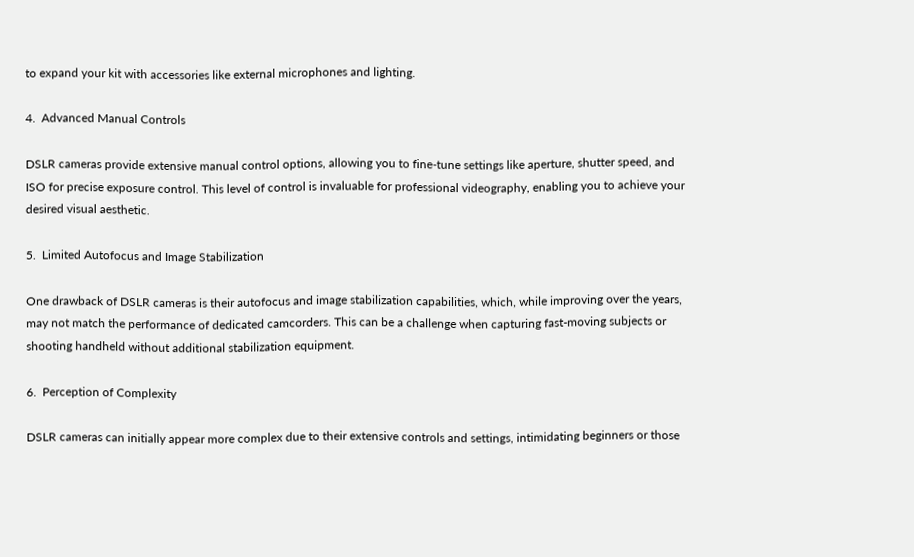to expand your kit with accessories like external microphones and lighting.

4.  Advanced Manual Controls

DSLR cameras provide extensive manual control options, allowing you to fine-tune settings like aperture, shutter speed, and ISO for precise exposure control. This level of control is invaluable for professional videography, enabling you to achieve your desired visual aesthetic.

5.  Limited Autofocus and Image Stabilization

One drawback of DSLR cameras is their autofocus and image stabilization capabilities, which, while improving over the years, may not match the performance of dedicated camcorders. This can be a challenge when capturing fast-moving subjects or shooting handheld without additional stabilization equipment.

6.  Perception of Complexity

DSLR cameras can initially appear more complex due to their extensive controls and settings, intimidating beginners or those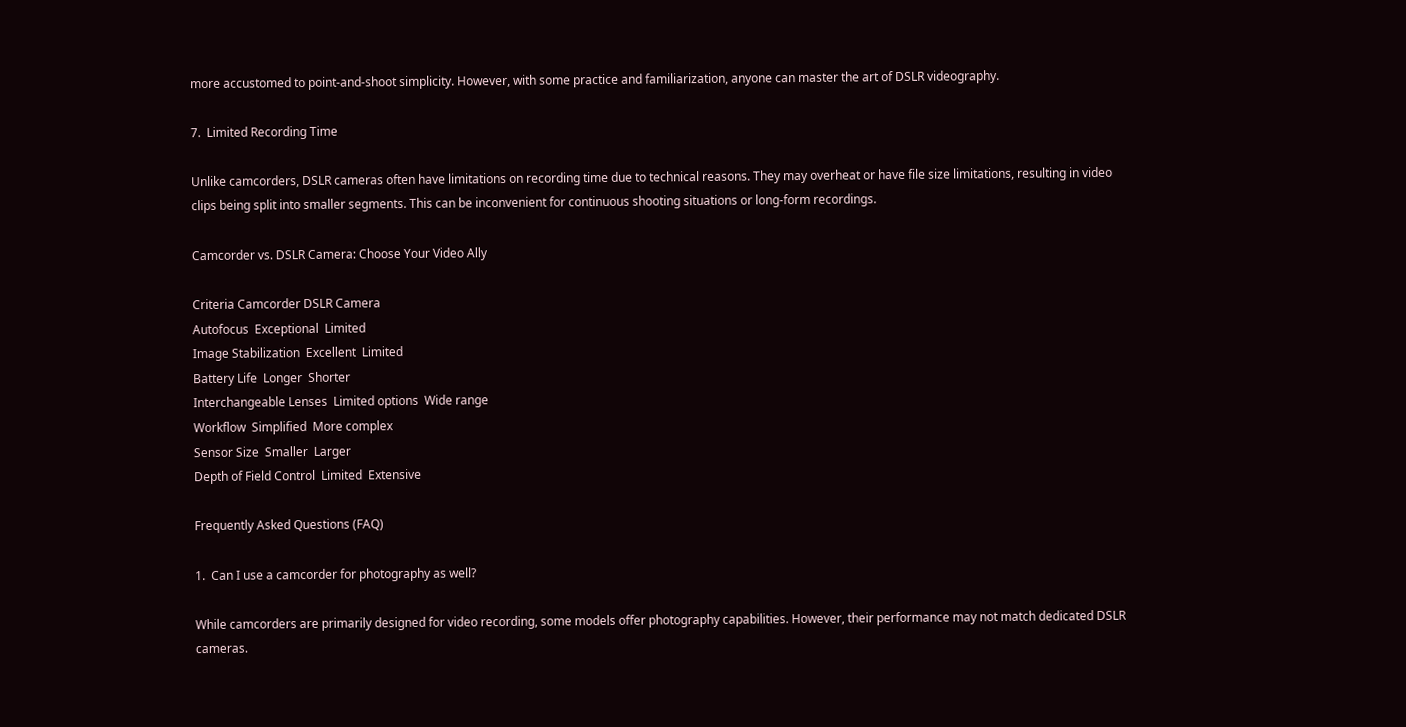more accustomed to point-and-shoot simplicity. However, with some practice and familiarization, anyone can master the art of DSLR videography.

7.  Limited Recording Time

Unlike camcorders, DSLR cameras often have limitations on recording time due to technical reasons. They may overheat or have file size limitations, resulting in video clips being split into smaller segments. This can be inconvenient for continuous shooting situations or long-form recordings.

Camcorder vs. DSLR Camera: Choose Your Video Ally

Criteria Camcorder DSLR Camera
Autofocus  Exceptional  Limited
Image Stabilization  Excellent  Limited
Battery Life  Longer  Shorter
Interchangeable Lenses  Limited options  Wide range
Workflow  Simplified  More complex
Sensor Size  Smaller  Larger
Depth of Field Control  Limited  Extensive

Frequently Asked Questions (FAQ)

1.  Can I use a camcorder for photography as well?

While camcorders are primarily designed for video recording, some models offer photography capabilities. However, their performance may not match dedicated DSLR cameras.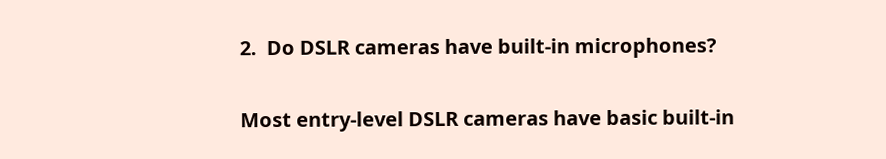2.  Do DSLR cameras have built-in microphones?

Most entry-level DSLR cameras have basic built-in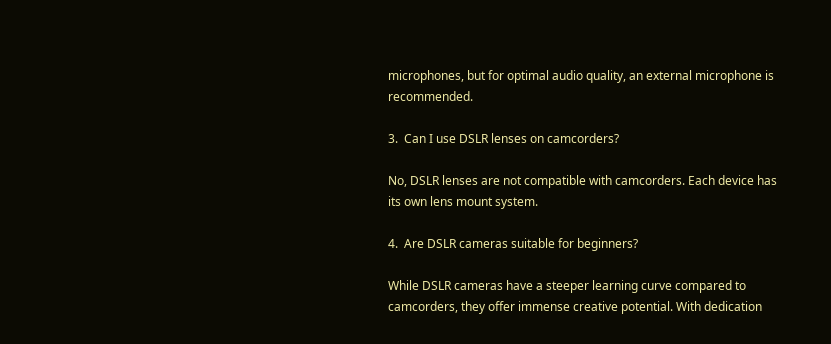microphones, but for optimal audio quality, an external microphone is recommended.

3.  Can I use DSLR lenses on camcorders?

No, DSLR lenses are not compatible with camcorders. Each device has its own lens mount system.

4.  Are DSLR cameras suitable for beginners?

While DSLR cameras have a steeper learning curve compared to camcorders, they offer immense creative potential. With dedication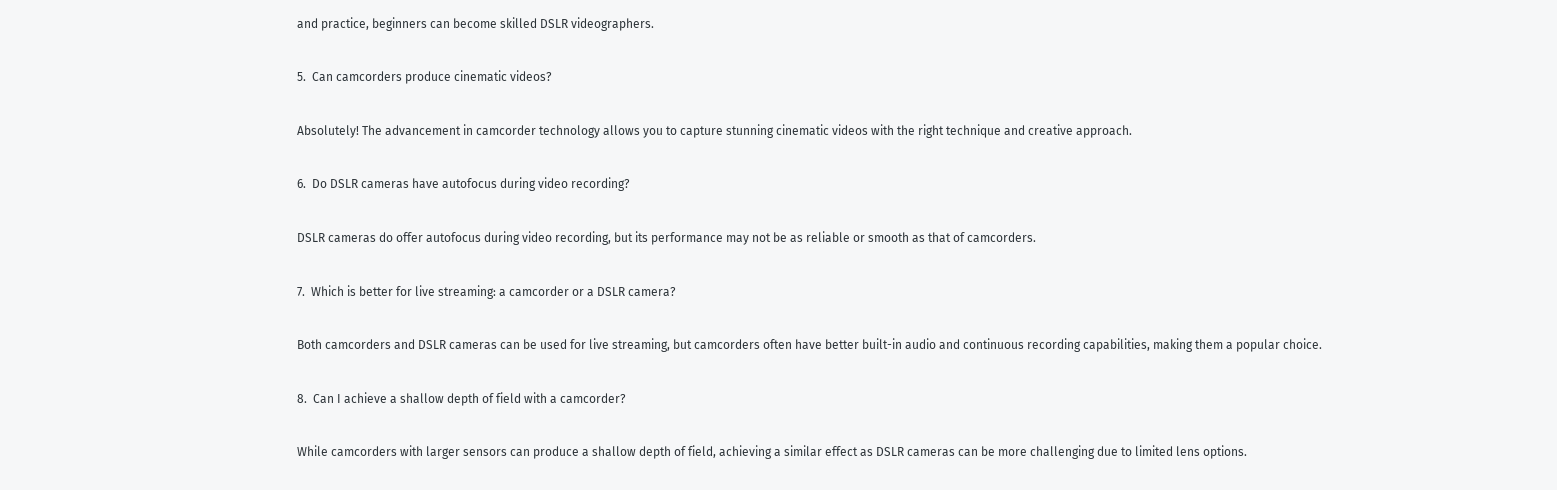and practice, beginners can become skilled DSLR videographers.

5.  Can camcorders produce cinematic videos?

Absolutely! The advancement in camcorder technology allows you to capture stunning cinematic videos with the right technique and creative approach.

6.  Do DSLR cameras have autofocus during video recording?

DSLR cameras do offer autofocus during video recording, but its performance may not be as reliable or smooth as that of camcorders.

7.  Which is better for live streaming: a camcorder or a DSLR camera?

Both camcorders and DSLR cameras can be used for live streaming, but camcorders often have better built-in audio and continuous recording capabilities, making them a popular choice.

8.  Can I achieve a shallow depth of field with a camcorder?

While camcorders with larger sensors can produce a shallow depth of field, achieving a similar effect as DSLR cameras can be more challenging due to limited lens options.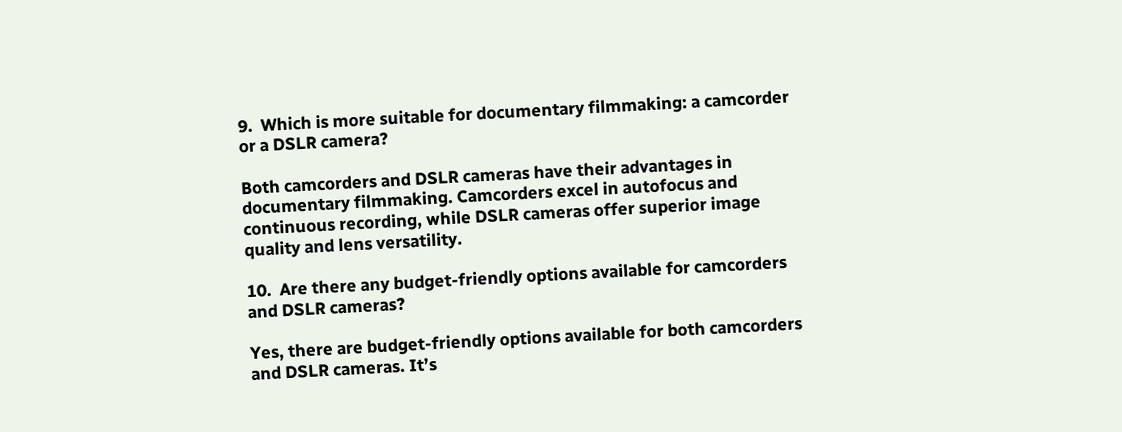9.  Which is more suitable for documentary filmmaking: a camcorder or a DSLR camera?

Both camcorders and DSLR cameras have their advantages in documentary filmmaking. Camcorders excel in autofocus and continuous recording, while DSLR cameras offer superior image quality and lens versatility.

10.  Are there any budget-friendly options available for camcorders and DSLR cameras?

Yes, there are budget-friendly options available for both camcorders and DSLR cameras. It’s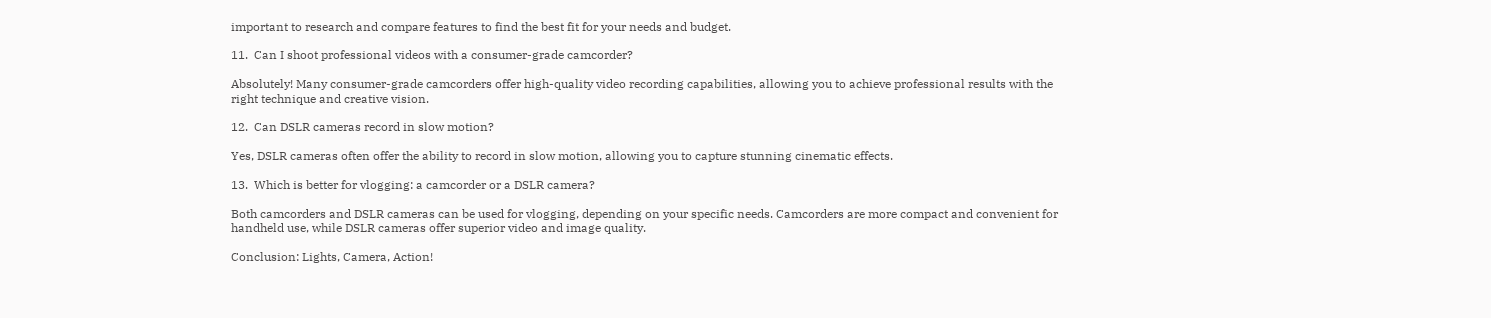important to research and compare features to find the best fit for your needs and budget.

11.  Can I shoot professional videos with a consumer-grade camcorder?

Absolutely! Many consumer-grade camcorders offer high-quality video recording capabilities, allowing you to achieve professional results with the right technique and creative vision.

12.  Can DSLR cameras record in slow motion?

Yes, DSLR cameras often offer the ability to record in slow motion, allowing you to capture stunning cinematic effects.

13.  Which is better for vlogging: a camcorder or a DSLR camera?

Both camcorders and DSLR cameras can be used for vlogging, depending on your specific needs. Camcorders are more compact and convenient for handheld use, while DSLR cameras offer superior video and image quality.

Conclusion: Lights, Camera, Action!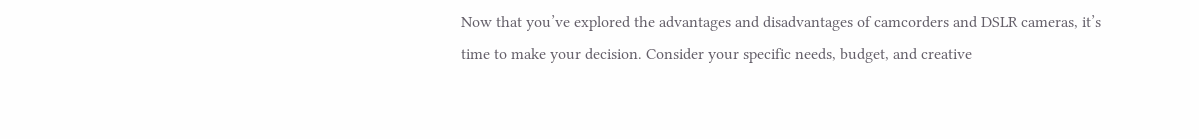Now that you’ve explored the advantages and disadvantages of camcorders and DSLR cameras, it’s time to make your decision. Consider your specific needs, budget, and creative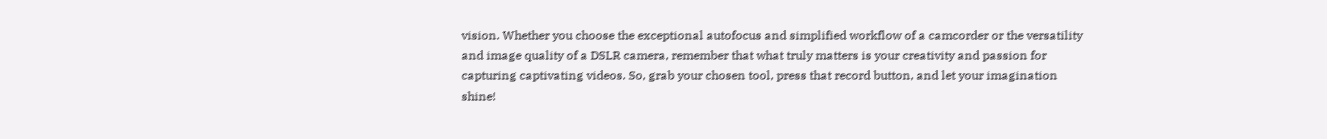vision. Whether you choose the exceptional autofocus and simplified workflow of a camcorder or the versatility and image quality of a DSLR camera, remember that what truly matters is your creativity and passion for capturing captivating videos. So, grab your chosen tool, press that record button, and let your imagination shine!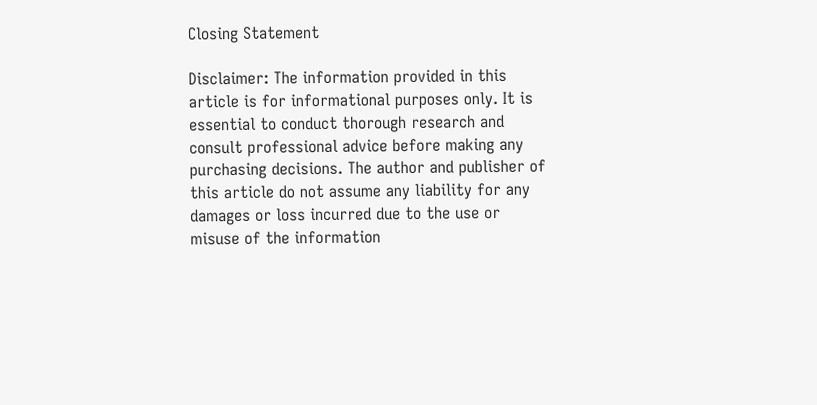Closing Statement

Disclaimer: The information provided in this article is for informational purposes only. It is essential to conduct thorough research and consult professional advice before making any purchasing decisions. The author and publisher of this article do not assume any liability for any damages or loss incurred due to the use or misuse of the information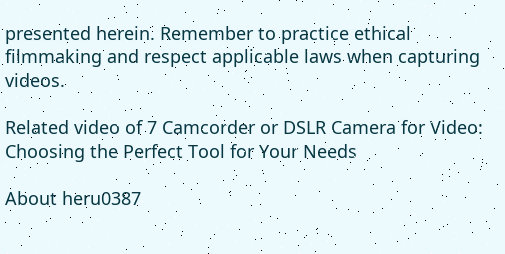presented herein. Remember to practice ethical filmmaking and respect applicable laws when capturing videos.

Related video of 7 Camcorder or DSLR Camera for Video: Choosing the Perfect Tool for Your Needs

About heru0387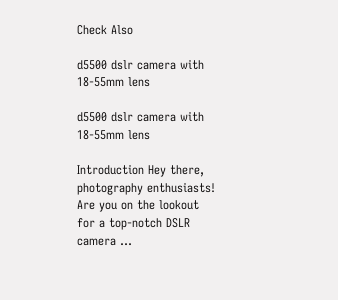Check Also

d5500 dslr camera with 18-55mm lens

d5500 dslr camera with 18-55mm lens

Introduction Hey there, photography enthusiasts! Are you on the lookout for a top-notch DSLR camera …